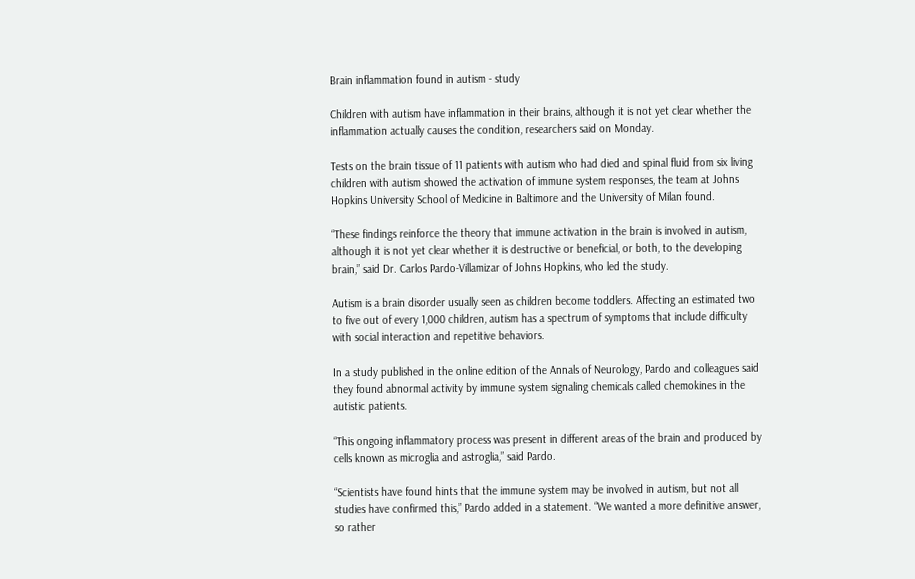Brain inflammation found in autism - study

Children with autism have inflammation in their brains, although it is not yet clear whether the inflammation actually causes the condition, researchers said on Monday.

Tests on the brain tissue of 11 patients with autism who had died and spinal fluid from six living children with autism showed the activation of immune system responses, the team at Johns Hopkins University School of Medicine in Baltimore and the University of Milan found.

“These findings reinforce the theory that immune activation in the brain is involved in autism, although it is not yet clear whether it is destructive or beneficial, or both, to the developing brain,” said Dr. Carlos Pardo-Villamizar of Johns Hopkins, who led the study.

Autism is a brain disorder usually seen as children become toddlers. Affecting an estimated two to five out of every 1,000 children, autism has a spectrum of symptoms that include difficulty with social interaction and repetitive behaviors.

In a study published in the online edition of the Annals of Neurology, Pardo and colleagues said they found abnormal activity by immune system signaling chemicals called chemokines in the autistic patients.

“This ongoing inflammatory process was present in different areas of the brain and produced by cells known as microglia and astroglia,” said Pardo.

“Scientists have found hints that the immune system may be involved in autism, but not all studies have confirmed this,” Pardo added in a statement. “We wanted a more definitive answer, so rather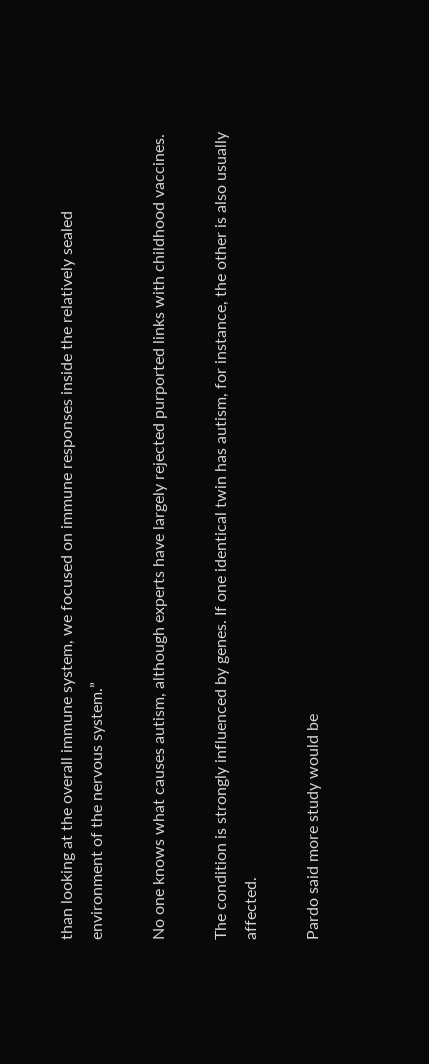than looking at the overall immune system, we focused on immune responses inside the relatively sealed environment of the nervous system.”

No one knows what causes autism, although experts have largely rejected purported links with childhood vaccines.

The condition is strongly influenced by genes. If one identical twin has autism, for instance, the other is also usually affected.

Pardo said more study would be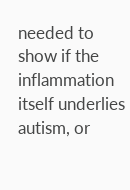needed to show if the inflammation itself underlies autism, or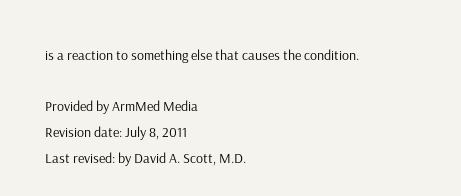is a reaction to something else that causes the condition.

Provided by ArmMed Media
Revision date: July 8, 2011
Last revised: by David A. Scott, M.D.